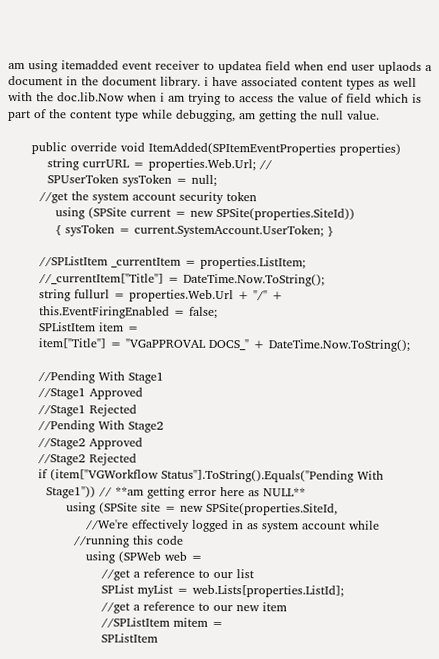am using itemadded event receiver to updatea field when end user uplaods a document in the document library. i have associated content types as well with the doc.lib.Now when i am trying to access the value of field which is part of the content type while debugging, am getting the null value.

      public override void ItemAdded(SPItemEventProperties properties)
          string currURL = properties.Web.Url; //
          SPUserToken sysToken = null;
        //get the system account security token
            using (SPSite current = new SPSite(properties.SiteId))
            { sysToken = current.SystemAccount.UserToken; }

        //SPListItem _currentItem = properties.ListItem;
        //_currentItem["Title"] = DateTime.Now.ToString();
        string fullurl = properties.Web.Url + "/" +
        this.EventFiringEnabled = false;
        SPListItem item =
        item["Title"] = "VGaPPROVAL DOCS_" + DateTime.Now.ToString();

        //Pending With Stage1
        //Stage1 Approved
        //Stage1 Rejected
        //Pending With Stage2
        //Stage2 Approved
        //Stage2 Rejected
        if (item["VGWorkflow Status"].ToString().Equals("Pending With
          Stage1")) // **am getting error here as NULL**
               using (SPSite site = new SPSite(properties.SiteId,
                    //We're effectively logged in as system account while
                 //running this code
                    using (SPWeb web =
                        //get a reference to our list
                        SPList myList = web.Lists[properties.ListId];
                        //get a reference to our new item
                        //SPListItem mitem =
                        SPListItem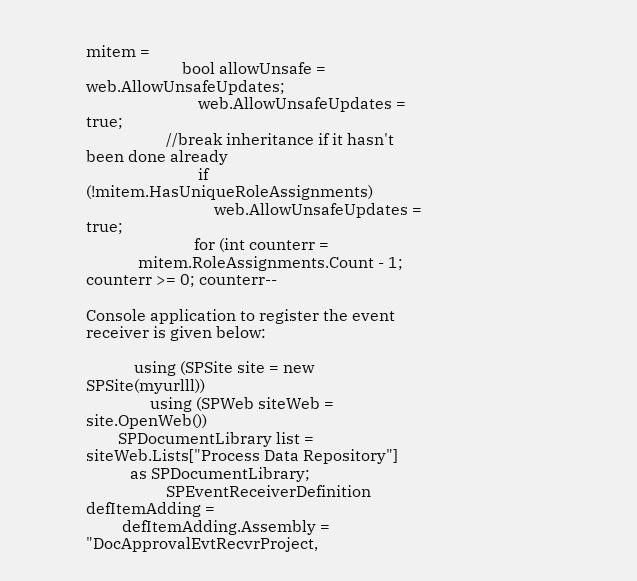mitem =
                        bool allowUnsafe = web.AllowUnsafeUpdates;
                            web.AllowUnsafeUpdates = true;
                    //break inheritance if it hasn't been done already
                            if (!mitem.HasUniqueRoleAssignments)
                                web.AllowUnsafeUpdates = true;
                           for (int counterr =
             mitem.RoleAssignments.Count - 1; counterr >= 0; counterr--

Console application to register the event receiver is given below:

            using (SPSite site = new SPSite(myurlll))
                using (SPWeb siteWeb = site.OpenWeb())
        SPDocumentLibrary list = siteWeb.Lists["Process Data Repository"]
           as SPDocumentLibrary;
                    SPEventReceiverDefinition defItemAdding =
         defItemAdding.Assembly = "DocApprovalEvtRecvrProject,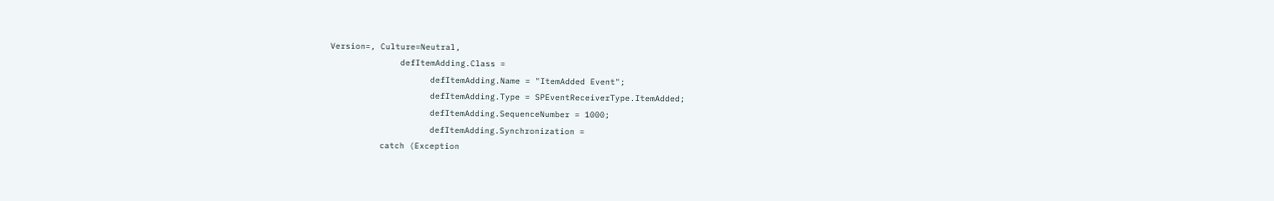Version=, Culture=Neutral,
              defItemAdding.Class =
                    defItemAdding.Name = "ItemAdded Event";
                    defItemAdding.Type = SPEventReceiverType.ItemAdded;
                    defItemAdding.SequenceNumber = 1000;
                    defItemAdding.Synchronization =
          catch (Exception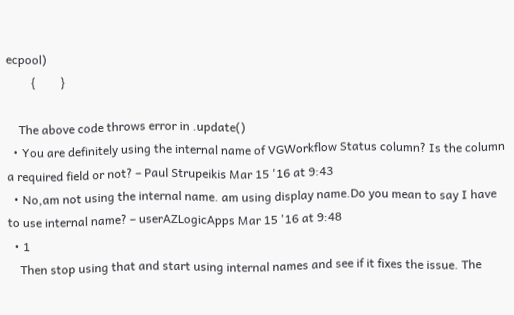ecpool)
        {        }

    The above code throws error in .update()
  • You are definitely using the internal name of VGWorkflow Status column? Is the column a required field or not? – Paul Strupeikis Mar 15 '16 at 9:43
  • No,am not using the internal name. am using display name.Do you mean to say I have to use internal name? – userAZLogicApps Mar 15 '16 at 9:48
  • 1
    Then stop using that and start using internal names and see if it fixes the issue. The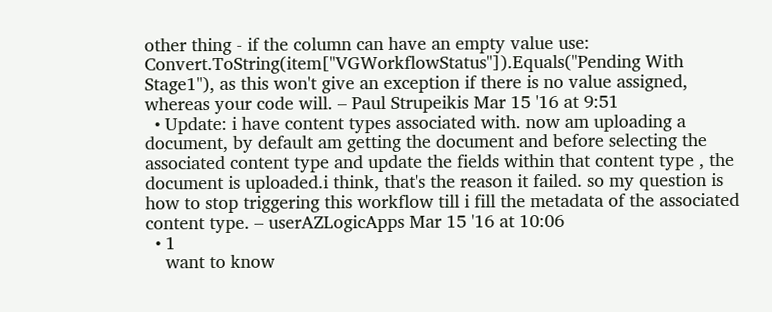other thing - if the column can have an empty value use: Convert.ToString(item["VGWorkflowStatus"]).Equals("Pending With Stage1"), as this won't give an exception if there is no value assigned, whereas your code will. – Paul Strupeikis Mar 15 '16 at 9:51
  • Update: i have content types associated with. now am uploading a document, by default am getting the document and before selecting the associated content type and update the fields within that content type , the document is uploaded.i think, that's the reason it failed. so my question is how to stop triggering this workflow till i fill the metadata of the associated content type. – userAZLogicApps Mar 15 '16 at 10:06
  • 1
    want to know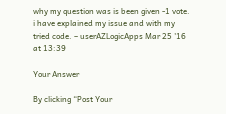why my question was is been given -1 vote. i have explained my issue and with my tried code. – userAZLogicApps Mar 25 '16 at 13:39

Your Answer

By clicking “Post Your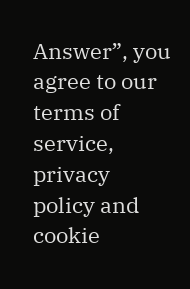Answer”, you agree to our terms of service, privacy policy and cookie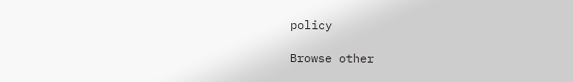policy

Browse other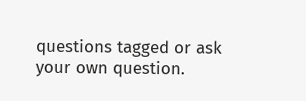questions tagged or ask your own question.